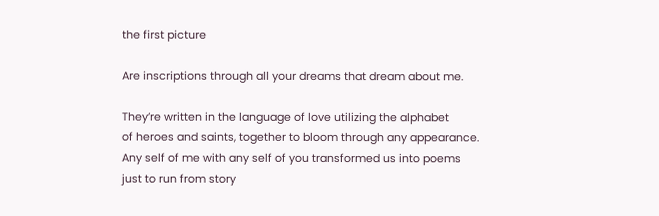the first picture

Are inscriptions through all your dreams that dream about me.

They’re written in the language of love utilizing the alphabet
of heroes and saints, together to bloom through any appearance.
Any self of me with any self of you transformed us into poems
just to run from story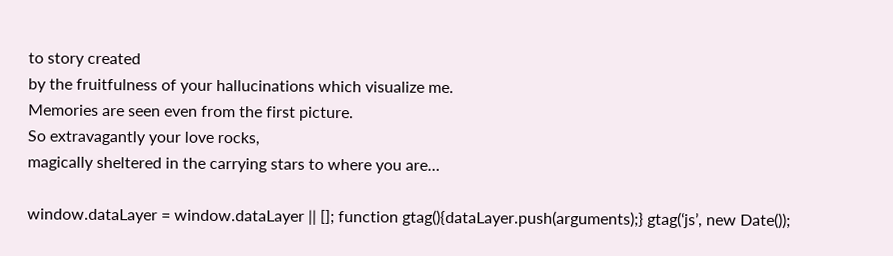to story created
by the fruitfulness of your hallucinations which visualize me.
Memories are seen even from the first picture.
So extravagantly your love rocks,
magically sheltered in the carrying stars to where you are…

window.dataLayer = window.dataLayer || []; function gtag(){dataLayer.push(arguments);} gtag(‘js’, new Date());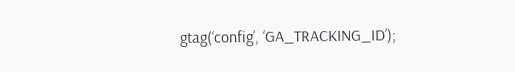gtag(‘config’, ‘GA_TRACKING_ID’);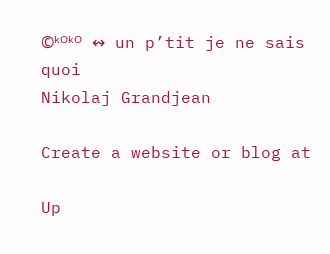©ᵏᴼᵏᴼ ↭ un p’tit je ne sais quoi
Nikolaj Grandjean

Create a website or blog at

Up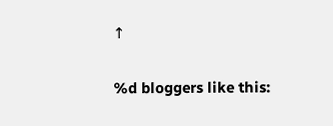↑

%d bloggers like this: